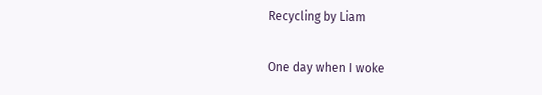Recycling by Liam

One day when I woke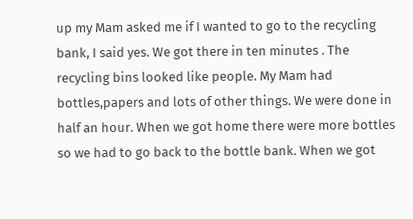up my Mam asked me if I wanted to go to the recycling bank, I said yes. We got there in ten minutes . The recycling bins looked like people. My Mam had bottles,papers and lots of other things. We were done in half an hour. When we got home there were more bottles so we had to go back to the bottle bank. When we got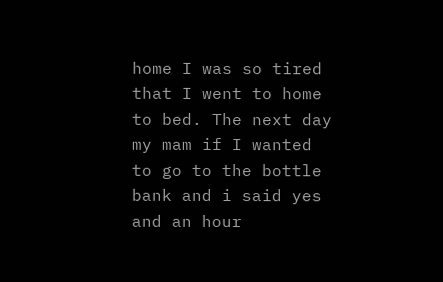home I was so tired that I went to home to bed. The next day my mam if I wanted to go to the bottle bank and i said yes and an hour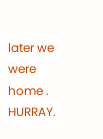later we were home . HURRAY.